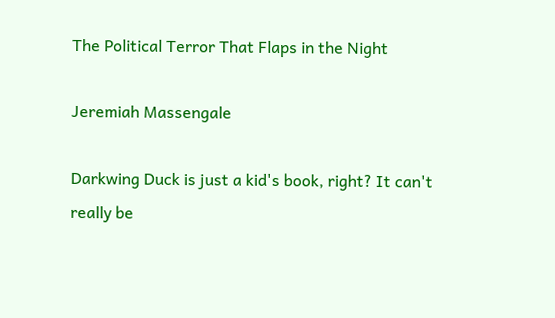The Political Terror That Flaps in the Night

Jeremiah Massengale

Darkwing Duck is just a kid's book, right? It can't really be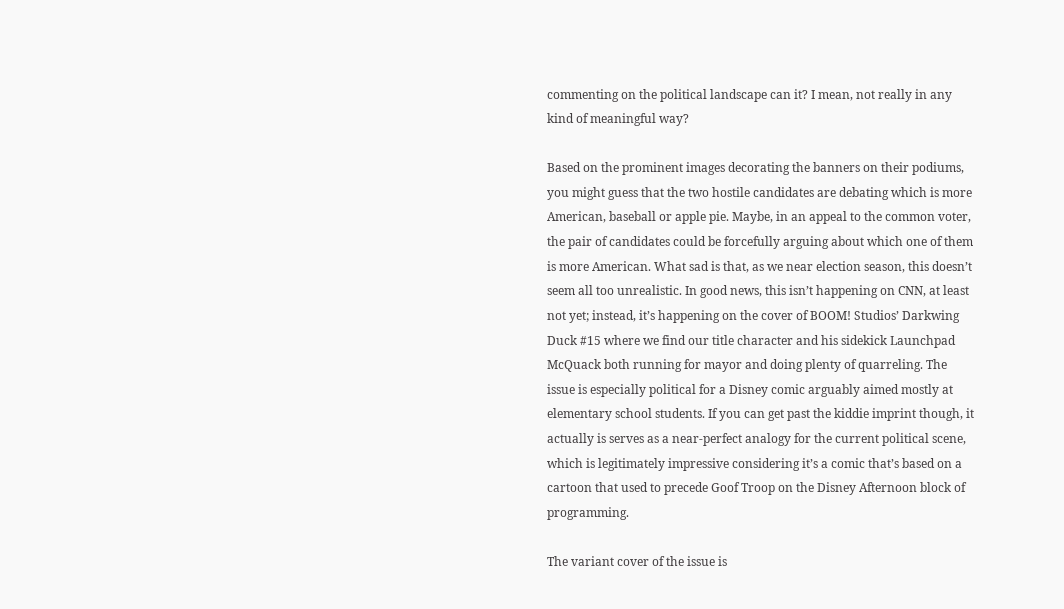commenting on the political landscape can it? I mean, not really in any kind of meaningful way?

Based on the prominent images decorating the banners on their podiums, you might guess that the two hostile candidates are debating which is more American, baseball or apple pie. Maybe, in an appeal to the common voter, the pair of candidates could be forcefully arguing about which one of them is more American. What sad is that, as we near election season, this doesn’t seem all too unrealistic. In good news, this isn’t happening on CNN, at least not yet; instead, it’s happening on the cover of BOOM! Studios’ Darkwing Duck #15 where we find our title character and his sidekick Launchpad McQuack both running for mayor and doing plenty of quarreling. The issue is especially political for a Disney comic arguably aimed mostly at elementary school students. If you can get past the kiddie imprint though, it actually is serves as a near-perfect analogy for the current political scene, which is legitimately impressive considering it’s a comic that’s based on a cartoon that used to precede Goof Troop on the Disney Afternoon block of programming.

The variant cover of the issue is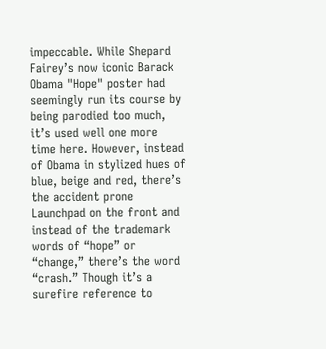impeccable. While Shepard Fairey’s now iconic Barack Obama "Hope" poster had seemingly run its course by being parodied too much, it’s used well one more time here. However, instead of Obama in stylized hues of blue, beige and red, there’s the accident prone Launchpad on the front and instead of the trademark words of “hope” or “change,” there’s the word “crash.” Though it’s a surefire reference to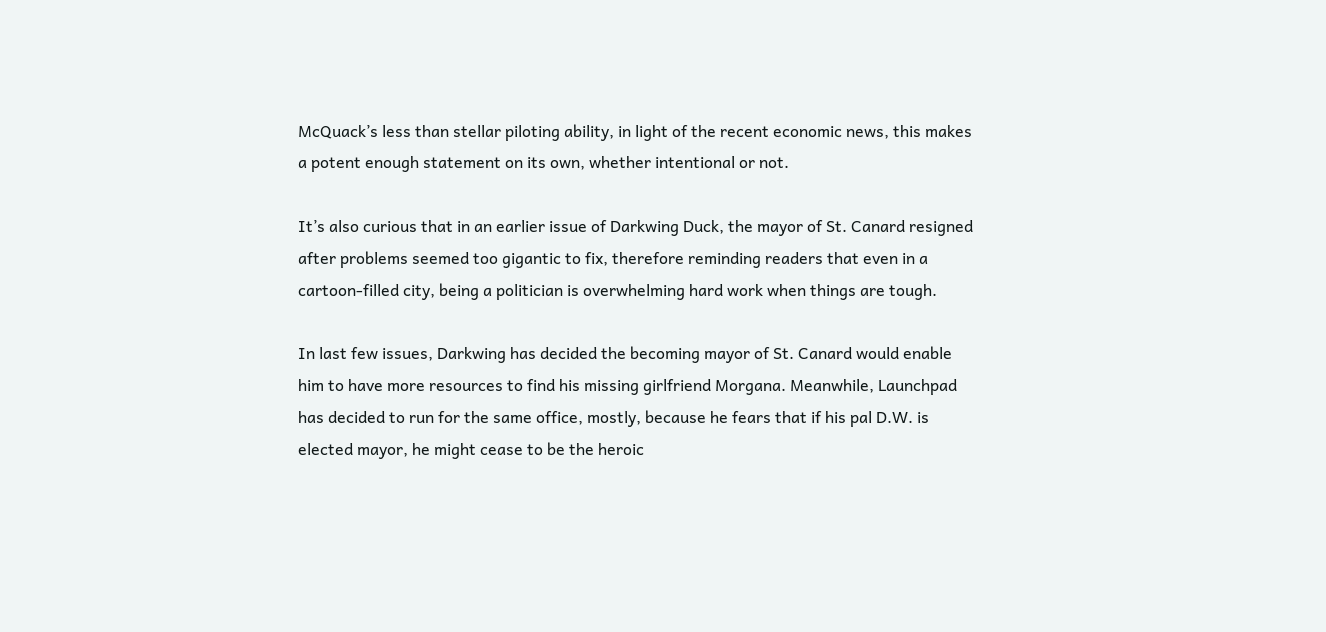McQuack’s less than stellar piloting ability, in light of the recent economic news, this makes a potent enough statement on its own, whether intentional or not.

It’s also curious that in an earlier issue of Darkwing Duck, the mayor of St. Canard resigned after problems seemed too gigantic to fix, therefore reminding readers that even in a cartoon-filled city, being a politician is overwhelming hard work when things are tough.

In last few issues, Darkwing has decided the becoming mayor of St. Canard would enable him to have more resources to find his missing girlfriend Morgana. Meanwhile, Launchpad has decided to run for the same office, mostly, because he fears that if his pal D.W. is elected mayor, he might cease to be the heroic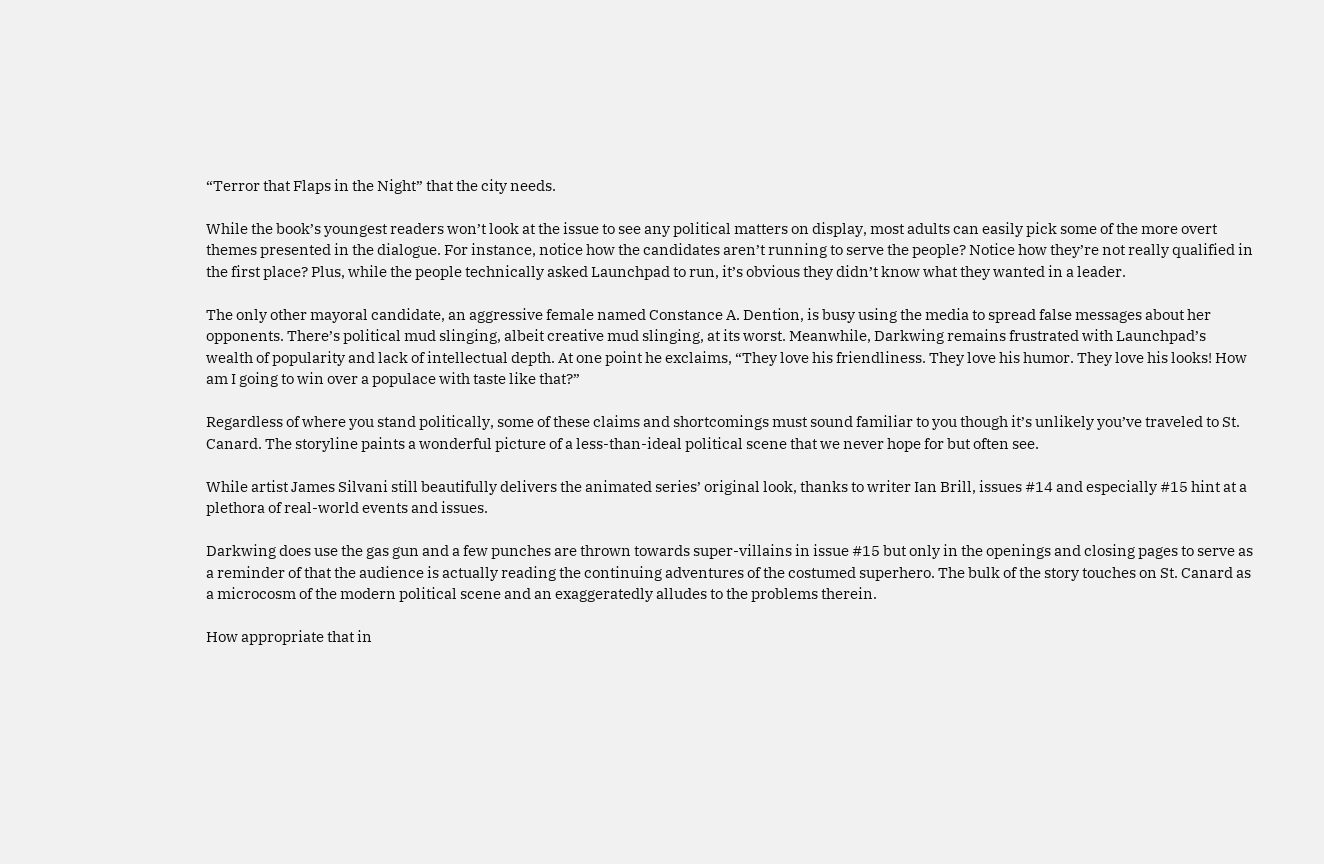“Terror that Flaps in the Night” that the city needs.

While the book’s youngest readers won’t look at the issue to see any political matters on display, most adults can easily pick some of the more overt themes presented in the dialogue. For instance, notice how the candidates aren’t running to serve the people? Notice how they’re not really qualified in the first place? Plus, while the people technically asked Launchpad to run, it’s obvious they didn’t know what they wanted in a leader.

The only other mayoral candidate, an aggressive female named Constance A. Dention, is busy using the media to spread false messages about her opponents. There’s political mud slinging, albeit creative mud slinging, at its worst. Meanwhile, Darkwing remains frustrated with Launchpad’s wealth of popularity and lack of intellectual depth. At one point he exclaims, “They love his friendliness. They love his humor. They love his looks! How am I going to win over a populace with taste like that?”

Regardless of where you stand politically, some of these claims and shortcomings must sound familiar to you though it’s unlikely you’ve traveled to St. Canard. The storyline paints a wonderful picture of a less-than-ideal political scene that we never hope for but often see.

While artist James Silvani still beautifully delivers the animated series’ original look, thanks to writer Ian Brill, issues #14 and especially #15 hint at a plethora of real-world events and issues.

Darkwing does use the gas gun and a few punches are thrown towards super-villains in issue #15 but only in the openings and closing pages to serve as a reminder of that the audience is actually reading the continuing adventures of the costumed superhero. The bulk of the story touches on St. Canard as a microcosm of the modern political scene and an exaggeratedly alludes to the problems therein.

How appropriate that in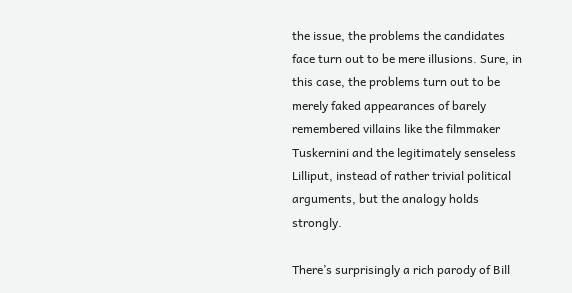the issue, the problems the candidates face turn out to be mere illusions. Sure, in this case, the problems turn out to be merely faked appearances of barely remembered villains like the filmmaker Tuskernini and the legitimately senseless Lilliput, instead of rather trivial political arguments, but the analogy holds strongly.

There’s surprisingly a rich parody of Bill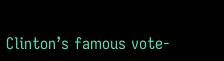Clinton’s famous vote-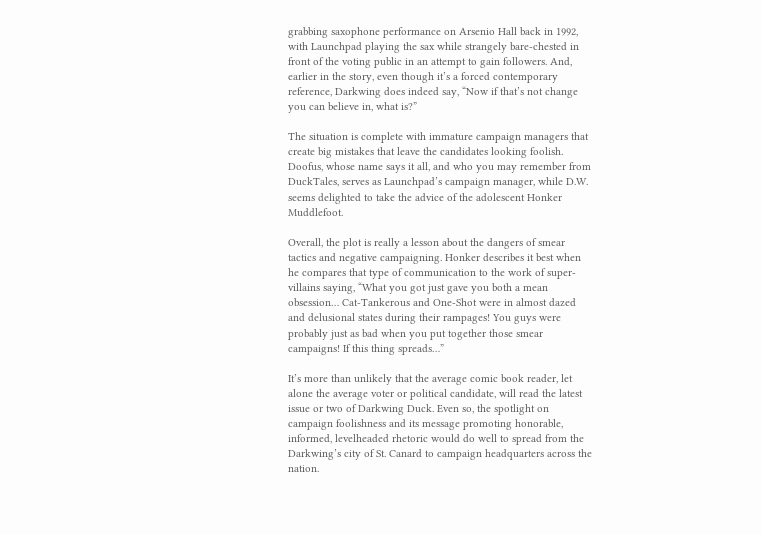grabbing saxophone performance on Arsenio Hall back in 1992, with Launchpad playing the sax while strangely bare-chested in front of the voting public in an attempt to gain followers. And, earlier in the story, even though it’s a forced contemporary reference, Darkwing does indeed say, “Now if that’s not change you can believe in, what is?”

The situation is complete with immature campaign managers that create big mistakes that leave the candidates looking foolish. Doofus, whose name says it all, and who you may remember from DuckTales, serves as Launchpad’s campaign manager, while D.W. seems delighted to take the advice of the adolescent Honker Muddlefoot.

Overall, the plot is really a lesson about the dangers of smear tactics and negative campaigning. Honker describes it best when he compares that type of communication to the work of super-villains saying, “What you got just gave you both a mean obsession… Cat-Tankerous and One-Shot were in almost dazed and delusional states during their rampages! You guys were probably just as bad when you put together those smear campaigns! If this thing spreads…”

It’s more than unlikely that the average comic book reader, let alone the average voter or political candidate, will read the latest issue or two of Darkwing Duck. Even so, the spotlight on campaign foolishness and its message promoting honorable, informed, levelheaded rhetoric would do well to spread from the Darkwing’s city of St. Canard to campaign headquarters across the nation.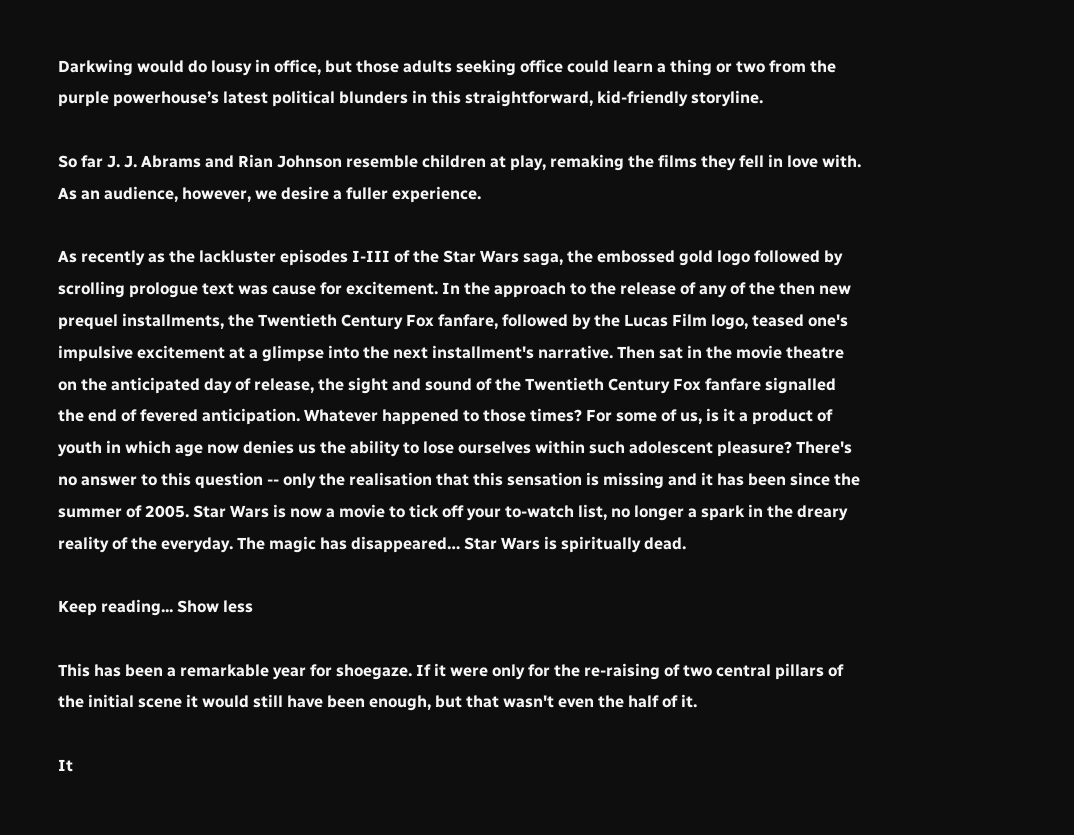Darkwing would do lousy in office, but those adults seeking office could learn a thing or two from the purple powerhouse’s latest political blunders in this straightforward, kid-friendly storyline.

So far J. J. Abrams and Rian Johnson resemble children at play, remaking the films they fell in love with. As an audience, however, we desire a fuller experience.

As recently as the lackluster episodes I-III of the Star Wars saga, the embossed gold logo followed by scrolling prologue text was cause for excitement. In the approach to the release of any of the then new prequel installments, the Twentieth Century Fox fanfare, followed by the Lucas Film logo, teased one's impulsive excitement at a glimpse into the next installment's narrative. Then sat in the movie theatre on the anticipated day of release, the sight and sound of the Twentieth Century Fox fanfare signalled the end of fevered anticipation. Whatever happened to those times? For some of us, is it a product of youth in which age now denies us the ability to lose ourselves within such adolescent pleasure? There's no answer to this question -- only the realisation that this sensation is missing and it has been since the summer of 2005. Star Wars is now a movie to tick off your to-watch list, no longer a spark in the dreary reality of the everyday. The magic has disappeared… Star Wars is spiritually dead.

Keep reading... Show less

This has been a remarkable year for shoegaze. If it were only for the re-raising of two central pillars of the initial scene it would still have been enough, but that wasn't even the half of it.

It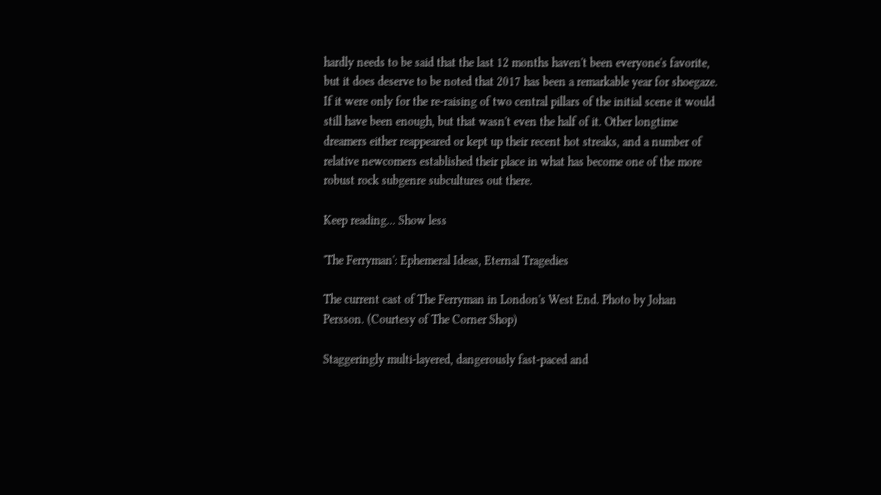hardly needs to be said that the last 12 months haven't been everyone's favorite, but it does deserve to be noted that 2017 has been a remarkable year for shoegaze. If it were only for the re-raising of two central pillars of the initial scene it would still have been enough, but that wasn't even the half of it. Other longtime dreamers either reappeared or kept up their recent hot streaks, and a number of relative newcomers established their place in what has become one of the more robust rock subgenre subcultures out there.

Keep reading... Show less

'The Ferryman': Ephemeral Ideas, Eternal Tragedies

The current cast of The Ferryman in London's West End. Photo by Johan Persson. (Courtesy of The Corner Shop)

Staggeringly multi-layered, dangerously fast-paced and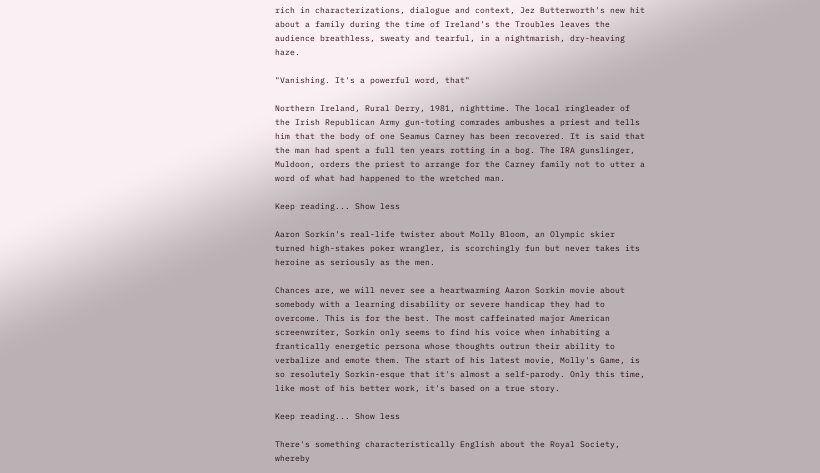rich in characterizations, dialogue and context, Jez Butterworth's new hit about a family during the time of Ireland's the Troubles leaves the audience breathless, sweaty and tearful, in a nightmarish, dry-heaving haze.

"Vanishing. It's a powerful word, that"

Northern Ireland, Rural Derry, 1981, nighttime. The local ringleader of the Irish Republican Army gun-toting comrades ambushes a priest and tells him that the body of one Seamus Carney has been recovered. It is said that the man had spent a full ten years rotting in a bog. The IRA gunslinger, Muldoon, orders the priest to arrange for the Carney family not to utter a word of what had happened to the wretched man.

Keep reading... Show less

Aaron Sorkin's real-life twister about Molly Bloom, an Olympic skier turned high-stakes poker wrangler, is scorchingly fun but never takes its heroine as seriously as the men.

Chances are, we will never see a heartwarming Aaron Sorkin movie about somebody with a learning disability or severe handicap they had to overcome. This is for the best. The most caffeinated major American screenwriter, Sorkin only seems to find his voice when inhabiting a frantically energetic persona whose thoughts outrun their ability to verbalize and emote them. The start of his latest movie, Molly's Game, is so resolutely Sorkin-esque that it's almost a self-parody. Only this time, like most of his better work, it's based on a true story.

Keep reading... Show less

There's something characteristically English about the Royal Society, whereby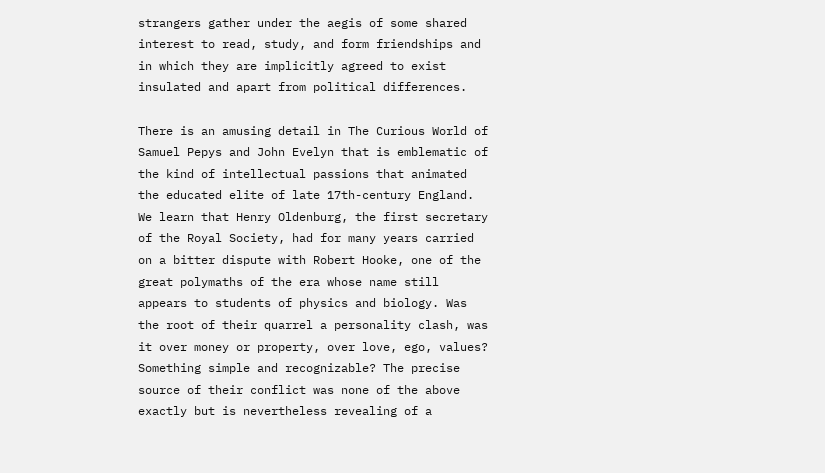strangers gather under the aegis of some shared interest to read, study, and form friendships and in which they are implicitly agreed to exist insulated and apart from political differences.

There is an amusing detail in The Curious World of Samuel Pepys and John Evelyn that is emblematic of the kind of intellectual passions that animated the educated elite of late 17th-century England. We learn that Henry Oldenburg, the first secretary of the Royal Society, had for many years carried on a bitter dispute with Robert Hooke, one of the great polymaths of the era whose name still appears to students of physics and biology. Was the root of their quarrel a personality clash, was it over money or property, over love, ego, values? Something simple and recognizable? The precise source of their conflict was none of the above exactly but is nevertheless revealing of a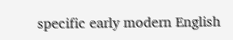specific early modern English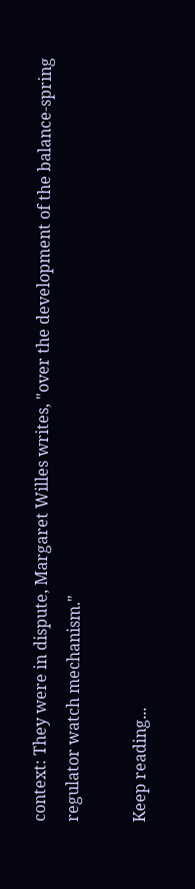context: They were in dispute, Margaret Willes writes, "over the development of the balance-spring regulator watch mechanism."

Keep reading...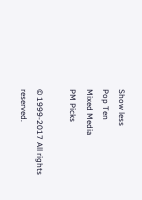Show less
Pop Ten
Mixed Media
PM Picks

© 1999-2017 All rights reserved.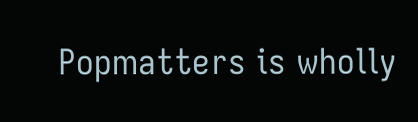Popmatters is wholly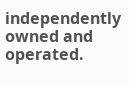independently owned and operated.